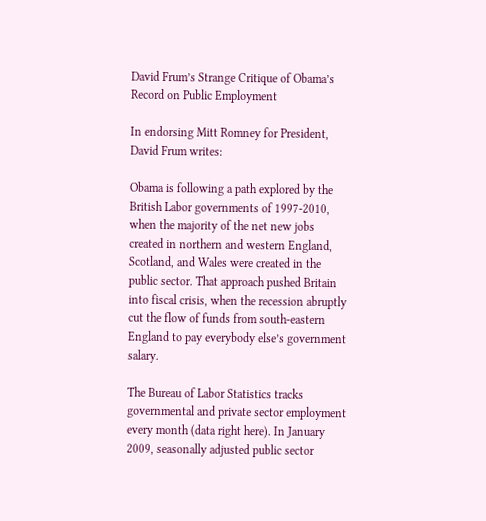David Frum’s Strange Critique of Obama’s Record on Public Employment

In endorsing Mitt Romney for President, David Frum writes:

Obama is following a path explored by the British Labor governments of 1997-2010, when the majority of the net new jobs created in northern and western England, Scotland, and Wales were created in the public sector. That approach pushed Britain into fiscal crisis, when the recession abruptly cut the flow of funds from south-eastern England to pay everybody else’s government salary.

The Bureau of Labor Statistics tracks governmental and private sector employment every month (data right here). In January 2009, seasonally adjusted public sector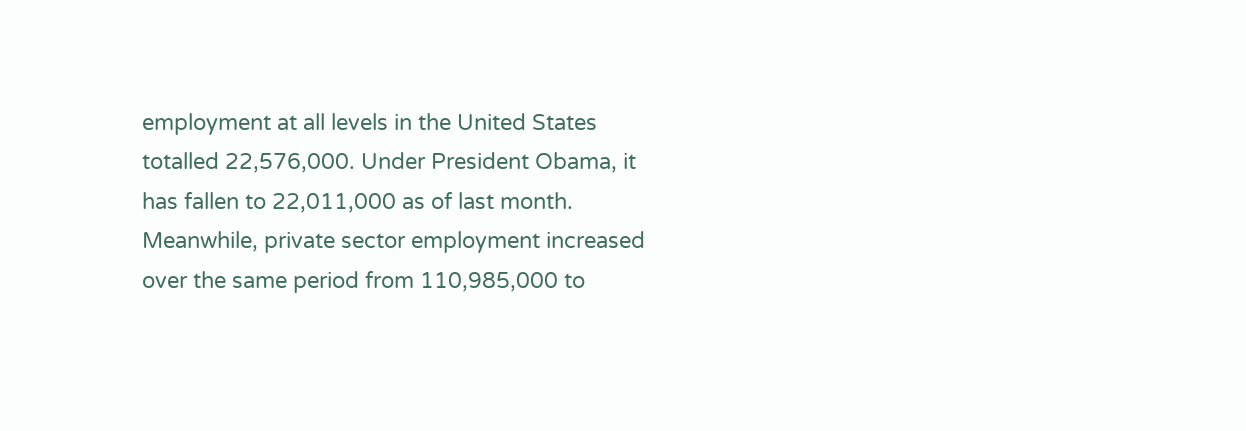employment at all levels in the United States totalled 22,576,000. Under President Obama, it has fallen to 22,011,000 as of last month. Meanwhile, private sector employment increased over the same period from 110,985,000 to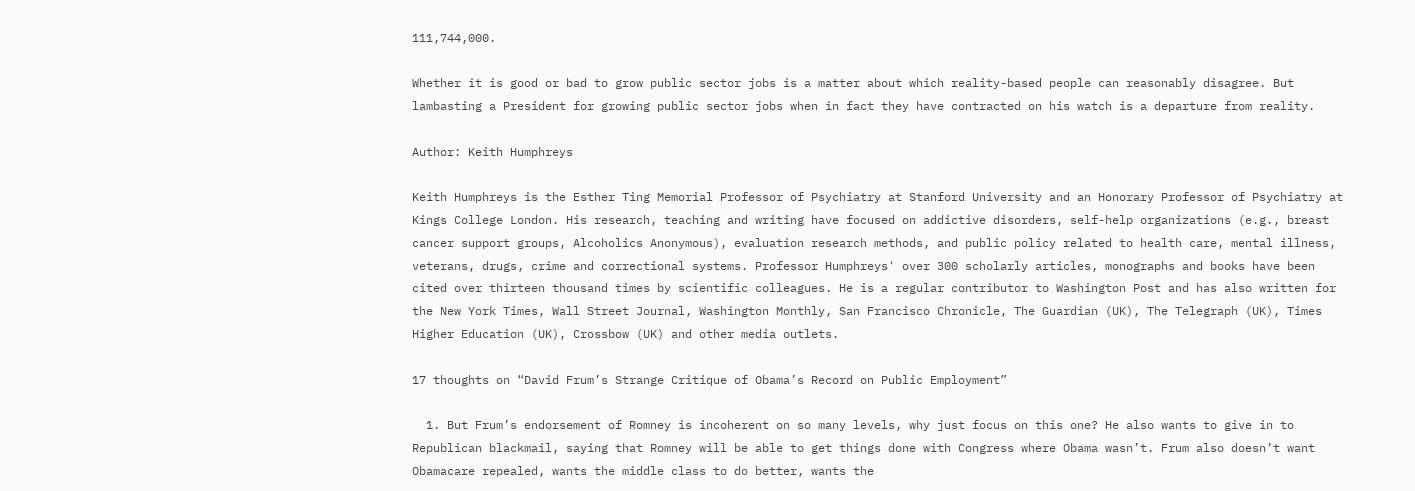111,744,000.

Whether it is good or bad to grow public sector jobs is a matter about which reality-based people can reasonably disagree. But lambasting a President for growing public sector jobs when in fact they have contracted on his watch is a departure from reality.

Author: Keith Humphreys

Keith Humphreys is the Esther Ting Memorial Professor of Psychiatry at Stanford University and an Honorary Professor of Psychiatry at Kings College London. His research, teaching and writing have focused on addictive disorders, self-help organizations (e.g., breast cancer support groups, Alcoholics Anonymous), evaluation research methods, and public policy related to health care, mental illness, veterans, drugs, crime and correctional systems. Professor Humphreys' over 300 scholarly articles, monographs and books have been cited over thirteen thousand times by scientific colleagues. He is a regular contributor to Washington Post and has also written for the New York Times, Wall Street Journal, Washington Monthly, San Francisco Chronicle, The Guardian (UK), The Telegraph (UK), Times Higher Education (UK), Crossbow (UK) and other media outlets.

17 thoughts on “David Frum’s Strange Critique of Obama’s Record on Public Employment”

  1. But Frum’s endorsement of Romney is incoherent on so many levels, why just focus on this one? He also wants to give in to Republican blackmail, saying that Romney will be able to get things done with Congress where Obama wasn’t. Frum also doesn’t want Obamacare repealed, wants the middle class to do better, wants the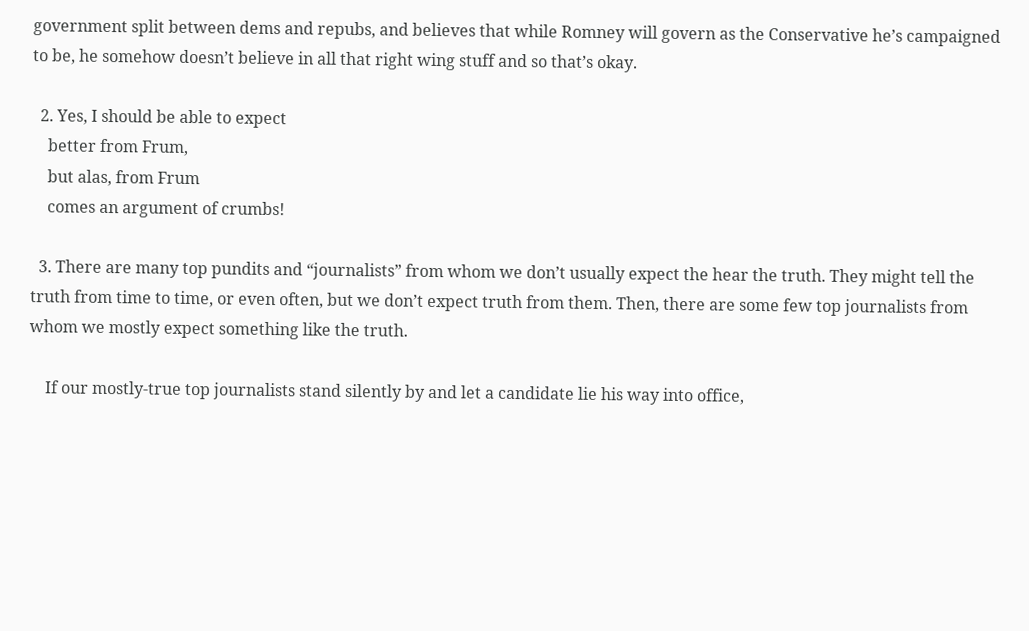government split between dems and repubs, and believes that while Romney will govern as the Conservative he’s campaigned to be, he somehow doesn’t believe in all that right wing stuff and so that’s okay.

  2. Yes, I should be able to expect
    better from Frum,
    but alas, from Frum
    comes an argument of crumbs!

  3. There are many top pundits and “journalists” from whom we don’t usually expect the hear the truth. They might tell the truth from time to time, or even often, but we don’t expect truth from them. Then, there are some few top journalists from whom we mostly expect something like the truth.

    If our mostly-true top journalists stand silently by and let a candidate lie his way into office,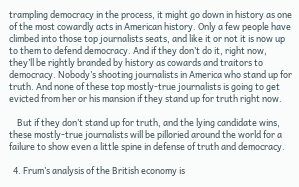trampling democracy in the process, it might go down in history as one of the most cowardly acts in American history. Only a few people have climbed into those top journalists seats, and like it or not it is now up to them to defend democracy. And if they don’t do it, right now, they’ll be rightly branded by history as cowards and traitors to democracy. Nobody’s shooting journalists in America who stand up for truth. And none of these top mostly-true journalists is going to get evicted from her or his mansion if they stand up for truth right now.

    But if they don’t stand up for truth, and the lying candidate wins, these mostly-true journalists will be pilloried around the world for a failure to show even a little spine in defense of truth and democracy.

  4. Frum’s analysis of the British economy is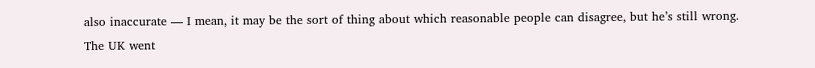also inaccurate — I mean, it may be the sort of thing about which reasonable people can disagree, but he’s still wrong. The UK went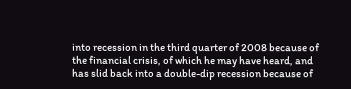into recession in the third quarter of 2008 because of the financial crisis, of which he may have heard, and has slid back into a double-dip recession because of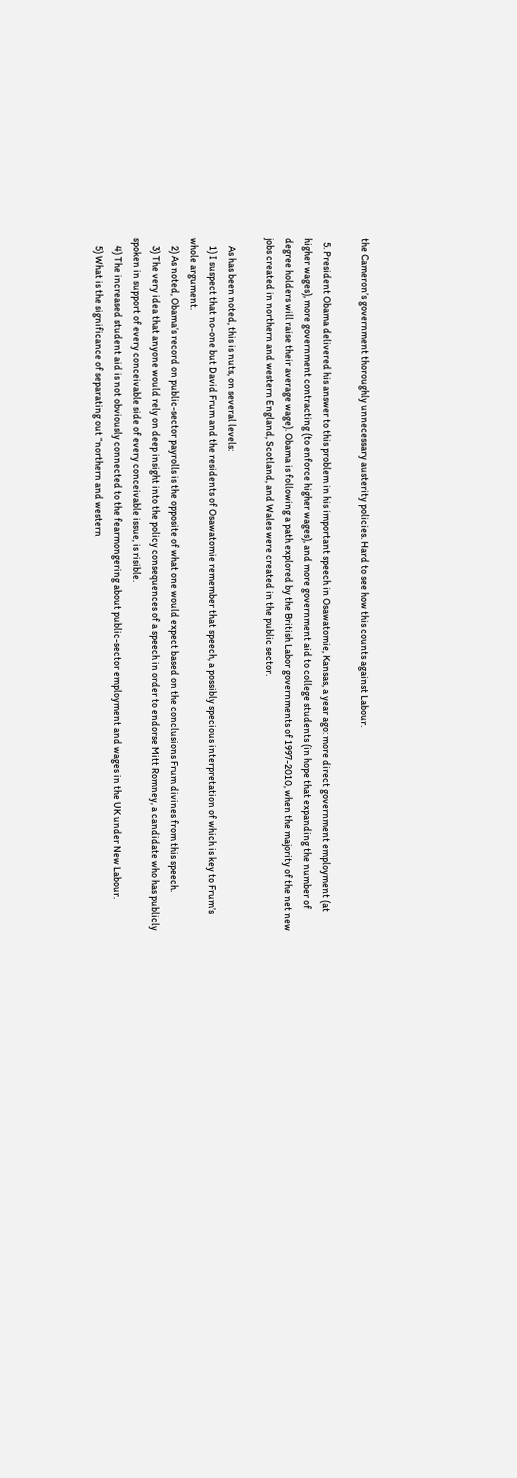the Cameron’s government thoroughly unnecessary austerity policies. Hard to see how this counts against Labour.

  5. President Obama delivered his answer to this problem in his important speech in Osawatomie, Kansas, a year ago: more direct government employment (at higher wages), more government contracting (to enforce higher wages), and more government aid to college students (in hope that expanding the number of degree holders will raise their average wage). Obama is following a path explored by the British Labor governments of 1997-2010, when the majority of the net new jobs created in northern and western England, Scotland, and Wales were created in the public sector.

    As has been noted, this is nuts, on several levels:
    1) I suspect that no-one but David Frum and the residents of Osawatomie remember that speech, a possibly specious interpretation of which is key to Frum’s whole argument.
    2) As noted, Obama’s record on public-sector payrolls is the opposite of what one would expect based on the conclusions Frum divines from this speech.
    3) The very idea that anyone would rely on deep insight into the policy consequences of a speech in order to endorse Mitt Romney, a candidate who has publicly spoken in support of every conceivable side of every conceivable issue, is risible.
    4) The increased student aid is not obviously connected to the fearmongering about public-sector employment and wages in the UK under New Labour.
    5) What is the significance of separating out “northern and western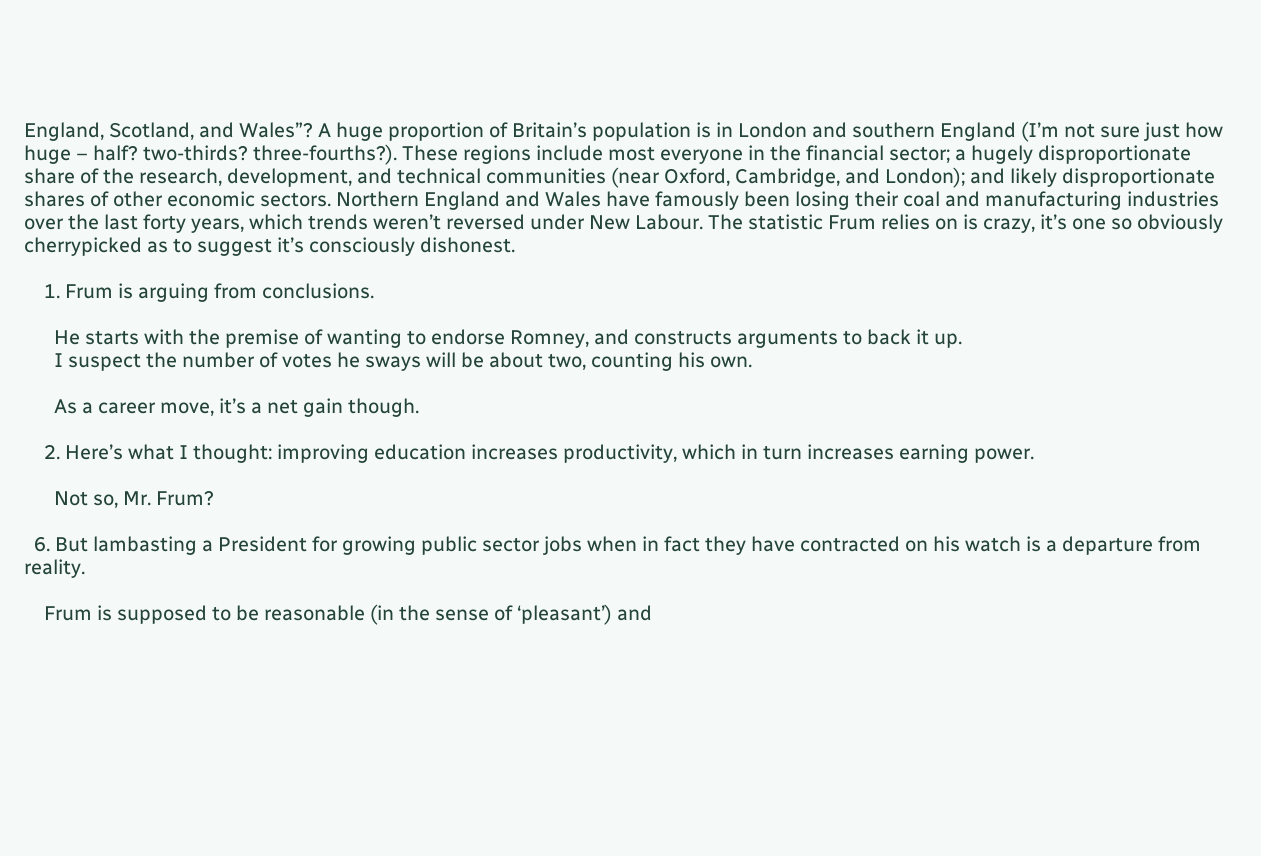England, Scotland, and Wales”? A huge proportion of Britain’s population is in London and southern England (I’m not sure just how huge – half? two-thirds? three-fourths?). These regions include most everyone in the financial sector; a hugely disproportionate share of the research, development, and technical communities (near Oxford, Cambridge, and London); and likely disproportionate shares of other economic sectors. Northern England and Wales have famously been losing their coal and manufacturing industries over the last forty years, which trends weren’t reversed under New Labour. The statistic Frum relies on is crazy, it’s one so obviously cherrypicked as to suggest it’s consciously dishonest.

    1. Frum is arguing from conclusions.

      He starts with the premise of wanting to endorse Romney, and constructs arguments to back it up.
      I suspect the number of votes he sways will be about two, counting his own.

      As a career move, it’s a net gain though.

    2. Here’s what I thought: improving education increases productivity, which in turn increases earning power.

      Not so, Mr. Frum?

  6. But lambasting a President for growing public sector jobs when in fact they have contracted on his watch is a departure from reality.

    Frum is supposed to be reasonable (in the sense of ‘pleasant’) and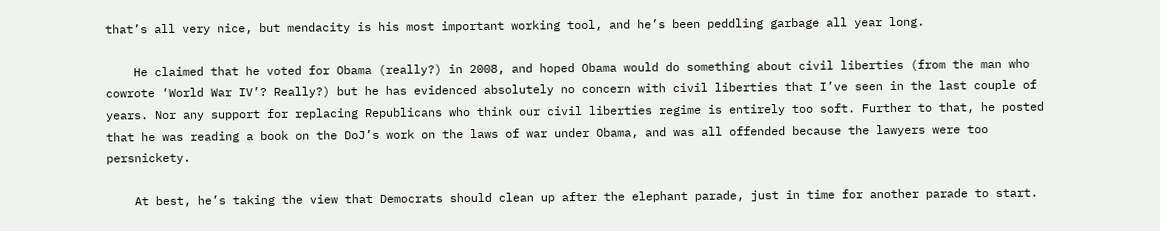that’s all very nice, but mendacity is his most important working tool, and he’s been peddling garbage all year long.

    He claimed that he voted for Obama (really?) in 2008, and hoped Obama would do something about civil liberties (from the man who cowrote ‘World War IV’? Really?) but he has evidenced absolutely no concern with civil liberties that I’ve seen in the last couple of years. Nor any support for replacing Republicans who think our civil liberties regime is entirely too soft. Further to that, he posted that he was reading a book on the DoJ’s work on the laws of war under Obama, and was all offended because the lawyers were too persnickety.

    At best, he’s taking the view that Democrats should clean up after the elephant parade, just in time for another parade to start.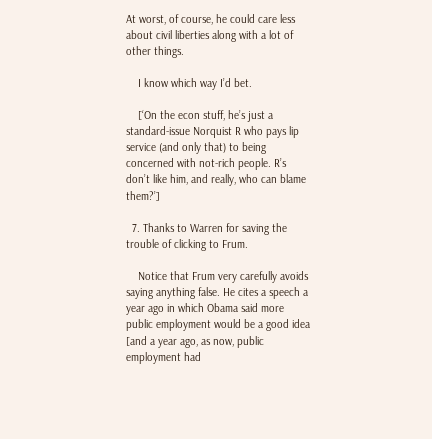At worst, of course, he could care less about civil liberties along with a lot of other things.

    I know which way I’d bet.

    [‘On the econ stuff, he’s just a standard-issue Norquist R who pays lip service (and only that) to being concerned with not-rich people. R’s don’t like him, and really, who can blame them?’]

  7. Thanks to Warren for saving the trouble of clicking to Frum.

    Notice that Frum very carefully avoids saying anything false. He cites a speech a year ago in which Obama said more public employment would be a good idea [and a year ago, as now, public employment had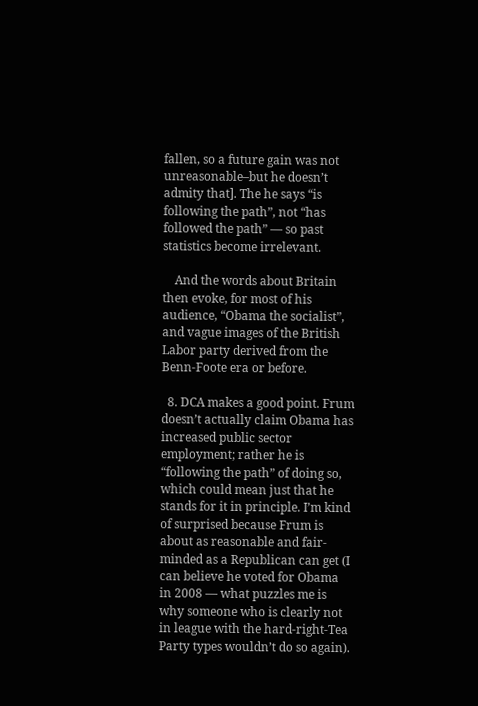fallen, so a future gain was not unreasonable–but he doesn’t admity that]. The he says “is following the path”, not “has followed the path” — so past statistics become irrelevant.

    And the words about Britain then evoke, for most of his audience, “Obama the socialist”, and vague images of the British Labor party derived from the Benn-Foote era or before.

  8. DCA makes a good point. Frum doesn’t actually claim Obama has increased public sector employment; rather he is “following the path” of doing so, which could mean just that he stands for it in principle. I’m kind of surprised because Frum is about as reasonable and fair-minded as a Republican can get (I can believe he voted for Obama in 2008 — what puzzles me is why someone who is clearly not in league with the hard-right-Tea Party types wouldn’t do so again).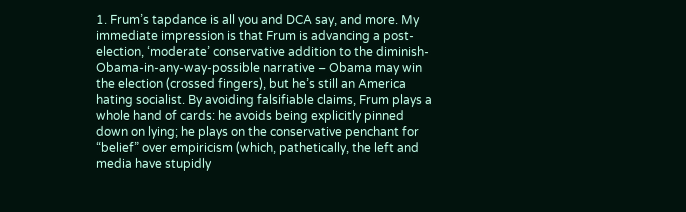1. Frum’s tapdance is all you and DCA say, and more. My immediate impression is that Frum is advancing a post-election, ‘moderate’ conservative addition to the diminish-Obama-in-any-way-possible narrative – Obama may win the election (crossed fingers), but he’s still an America hating socialist. By avoiding falsifiable claims, Frum plays a whole hand of cards: he avoids being explicitly pinned down on lying; he plays on the conservative penchant for “belief” over empiricism (which, pathetically, the left and media have stupidly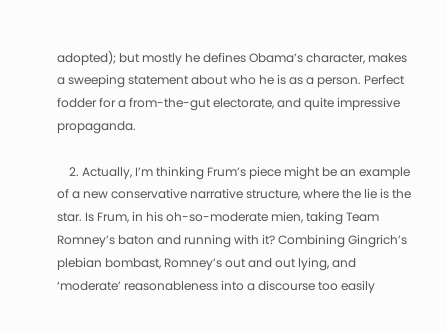adopted); but mostly he defines Obama’s character, makes a sweeping statement about who he is as a person. Perfect fodder for a from-the-gut electorate, and quite impressive propaganda.

    2. Actually, I’m thinking Frum’s piece might be an example of a new conservative narrative structure, where the lie is the star. Is Frum, in his oh-so-moderate mien, taking Team Romney’s baton and running with it? Combining Gingrich’s plebian bombast, Romney’s out and out lying, and ‘moderate’ reasonableness into a discourse too easily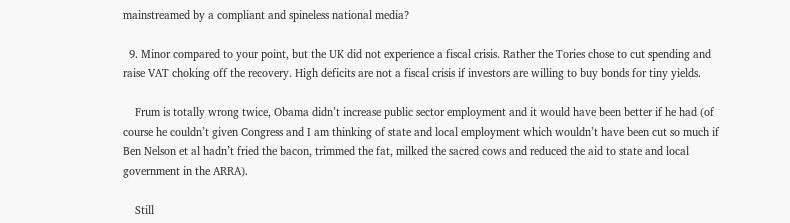mainstreamed by a compliant and spineless national media?

  9. Minor compared to your point, but the UK did not experience a fiscal crisis. Rather the Tories chose to cut spending and raise VAT choking off the recovery. High deficits are not a fiscal crisis if investors are willing to buy bonds for tiny yields.

    Frum is totally wrong twice, Obama didn’t increase public sector employment and it would have been better if he had (of course he couldn’t given Congress and I am thinking of state and local employment which wouldn’t have been cut so much if Ben Nelson et al hadn’t fried the bacon, trimmed the fat, milked the sacred cows and reduced the aid to state and local government in the ARRA).

    Still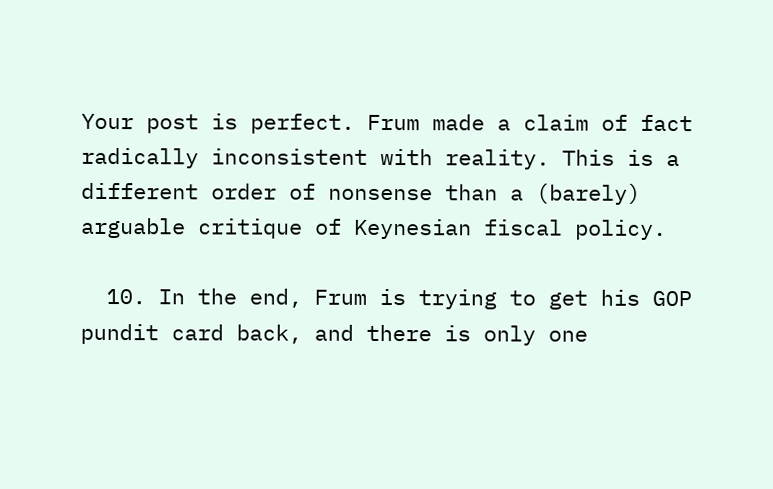Your post is perfect. Frum made a claim of fact radically inconsistent with reality. This is a different order of nonsense than a (barely) arguable critique of Keynesian fiscal policy.

  10. In the end, Frum is trying to get his GOP pundit card back, and there is only one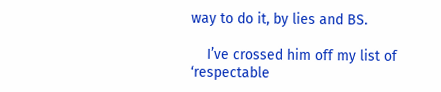way to do it, by lies and BS.

    I’ve crossed him off my list of ‘respectable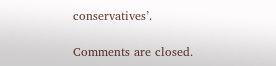conservatives’.

Comments are closed.